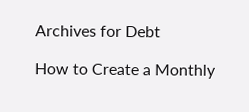Archives for Debt

How to Create a Monthly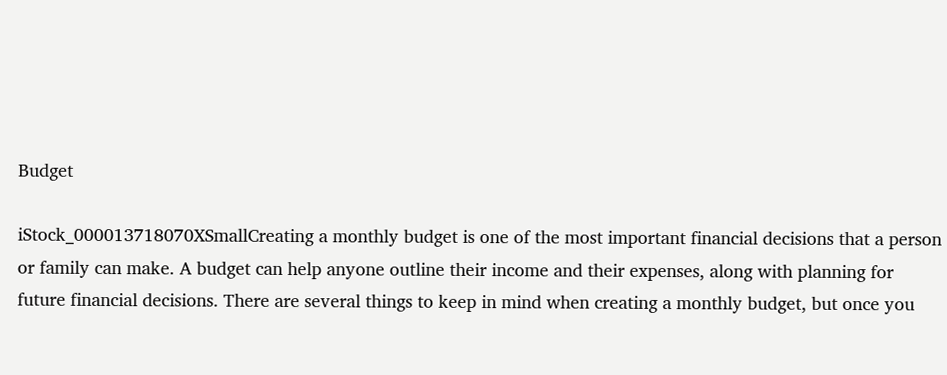Budget

iStock_000013718070XSmallCreating a monthly budget is one of the most important financial decisions that a person or family can make. A budget can help anyone outline their income and their expenses, along with planning for future financial decisions. There are several things to keep in mind when creating a monthly budget, but once you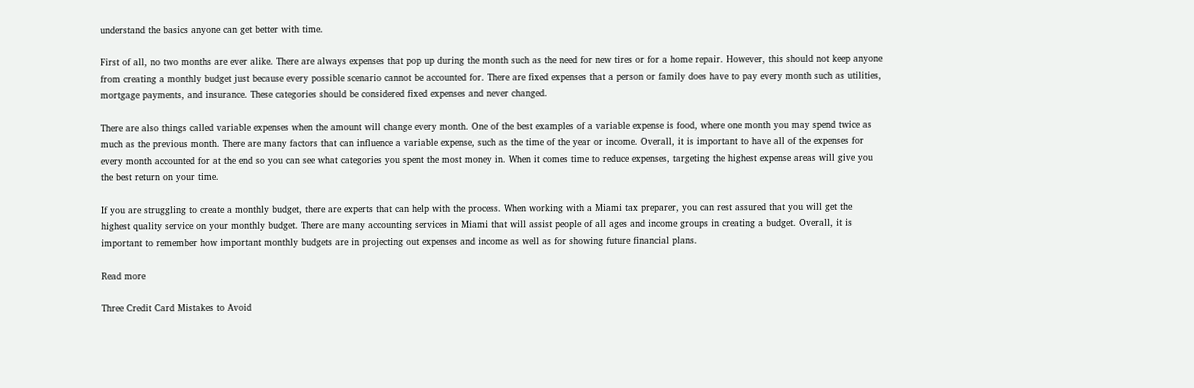understand the basics anyone can get better with time.

First of all, no two months are ever alike. There are always expenses that pop up during the month such as the need for new tires or for a home repair. However, this should not keep anyone from creating a monthly budget just because every possible scenario cannot be accounted for. There are fixed expenses that a person or family does have to pay every month such as utilities, mortgage payments, and insurance. These categories should be considered fixed expenses and never changed.

There are also things called variable expenses when the amount will change every month. One of the best examples of a variable expense is food, where one month you may spend twice as much as the previous month. There are many factors that can influence a variable expense, such as the time of the year or income. Overall, it is important to have all of the expenses for every month accounted for at the end so you can see what categories you spent the most money in. When it comes time to reduce expenses, targeting the highest expense areas will give you the best return on your time.

If you are struggling to create a monthly budget, there are experts that can help with the process. When working with a Miami tax preparer, you can rest assured that you will get the highest quality service on your monthly budget. There are many accounting services in Miami that will assist people of all ages and income groups in creating a budget. Overall, it is important to remember how important monthly budgets are in projecting out expenses and income as well as for showing future financial plans.

Read more

Three Credit Card Mistakes to Avoid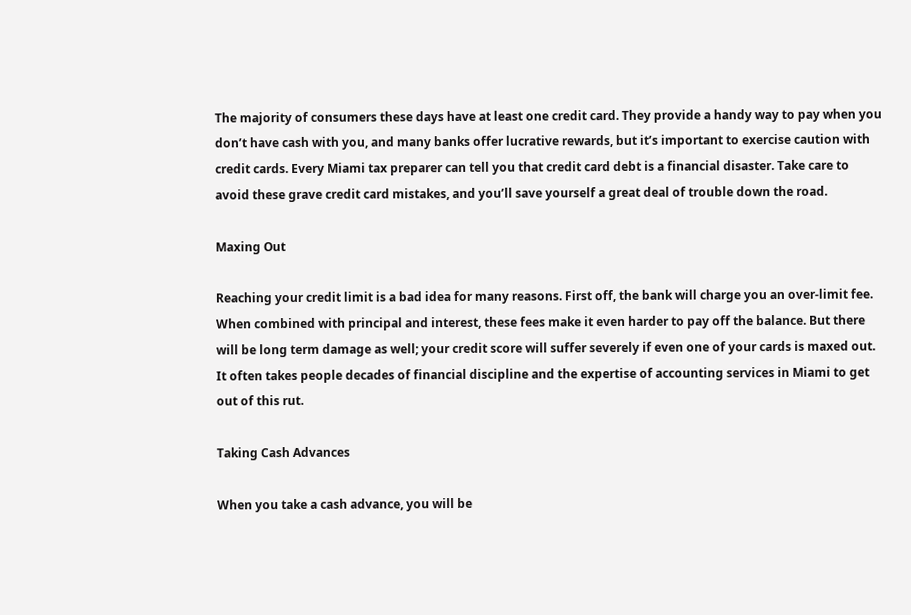The majority of consumers these days have at least one credit card. They provide a handy way to pay when you don’t have cash with you, and many banks offer lucrative rewards, but it’s important to exercise caution with credit cards. Every Miami tax preparer can tell you that credit card debt is a financial disaster. Take care to avoid these grave credit card mistakes, and you’ll save yourself a great deal of trouble down the road.

Maxing Out

Reaching your credit limit is a bad idea for many reasons. First off, the bank will charge you an over-limit fee. When combined with principal and interest, these fees make it even harder to pay off the balance. But there will be long term damage as well; your credit score will suffer severely if even one of your cards is maxed out. It often takes people decades of financial discipline and the expertise of accounting services in Miami to get out of this rut.

Taking Cash Advances

When you take a cash advance, you will be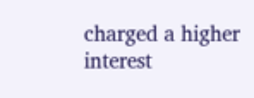charged a higher interest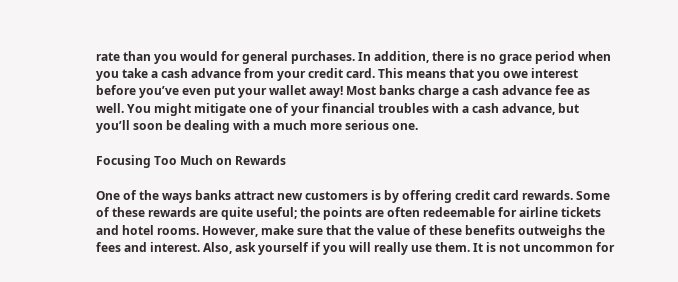rate than you would for general purchases. In addition, there is no grace period when you take a cash advance from your credit card. This means that you owe interest before you’ve even put your wallet away! Most banks charge a cash advance fee as well. You might mitigate one of your financial troubles with a cash advance, but you’ll soon be dealing with a much more serious one.

Focusing Too Much on Rewards

One of the ways banks attract new customers is by offering credit card rewards. Some of these rewards are quite useful; the points are often redeemable for airline tickets and hotel rooms. However, make sure that the value of these benefits outweighs the fees and interest. Also, ask yourself if you will really use them. It is not uncommon for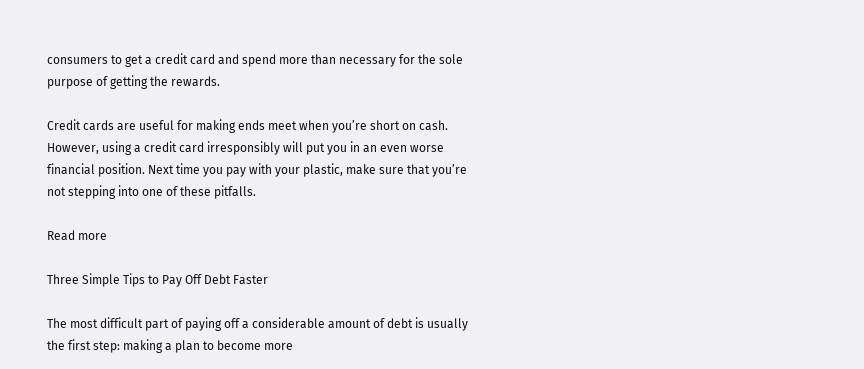consumers to get a credit card and spend more than necessary for the sole purpose of getting the rewards.

Credit cards are useful for making ends meet when you’re short on cash. However, using a credit card irresponsibly will put you in an even worse financial position. Next time you pay with your plastic, make sure that you’re not stepping into one of these pitfalls.

Read more

Three Simple Tips to Pay Off Debt Faster

The most difficult part of paying off a considerable amount of debt is usually the first step: making a plan to become more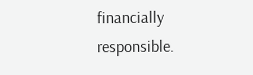financially responsible.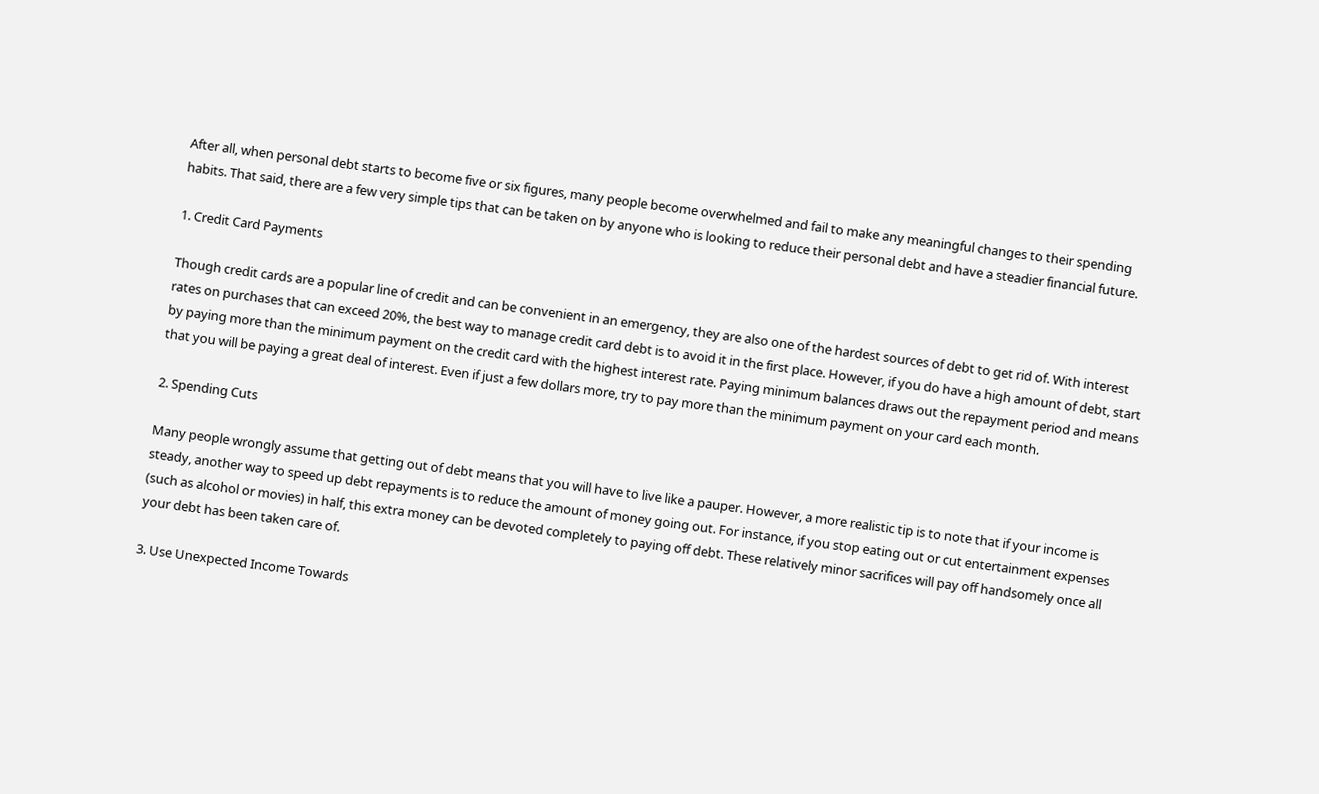After all, when personal debt starts to become five or six figures, many people become overwhelmed and fail to make any meaningful changes to their spending habits. That said, there are a few very simple tips that can be taken on by anyone who is looking to reduce their personal debt and have a steadier financial future.

1. Credit Card Payments

Though credit cards are a popular line of credit and can be convenient in an emergency, they are also one of the hardest sources of debt to get rid of. With interest rates on purchases that can exceed 20%, the best way to manage credit card debt is to avoid it in the first place. However, if you do have a high amount of debt, start by paying more than the minimum payment on the credit card with the highest interest rate. Paying minimum balances draws out the repayment period and means that you will be paying a great deal of interest. Even if just a few dollars more, try to pay more than the minimum payment on your card each month.

2. Spending Cuts

Many people wrongly assume that getting out of debt means that you will have to live like a pauper. However, a more realistic tip is to note that if your income is steady, another way to speed up debt repayments is to reduce the amount of money going out. For instance, if you stop eating out or cut entertainment expenses (such as alcohol or movies) in half, this extra money can be devoted completely to paying off debt. These relatively minor sacrifices will pay off handsomely once all your debt has been taken care of.

3. Use Unexpected Income Towards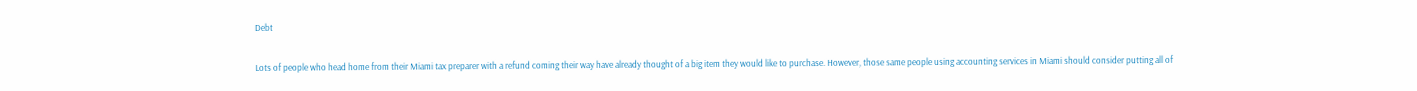Debt

Lots of people who head home from their Miami tax preparer with a refund coming their way have already thought of a big item they would like to purchase. However, those same people using accounting services in Miami should consider putting all of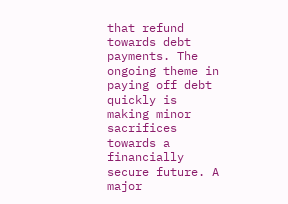that refund towards debt payments. The ongoing theme in paying off debt quickly is making minor sacrifices towards a financially secure future. A major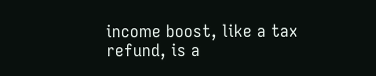income boost, like a tax refund, is a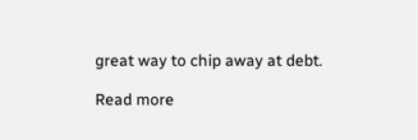great way to chip away at debt.

Read more